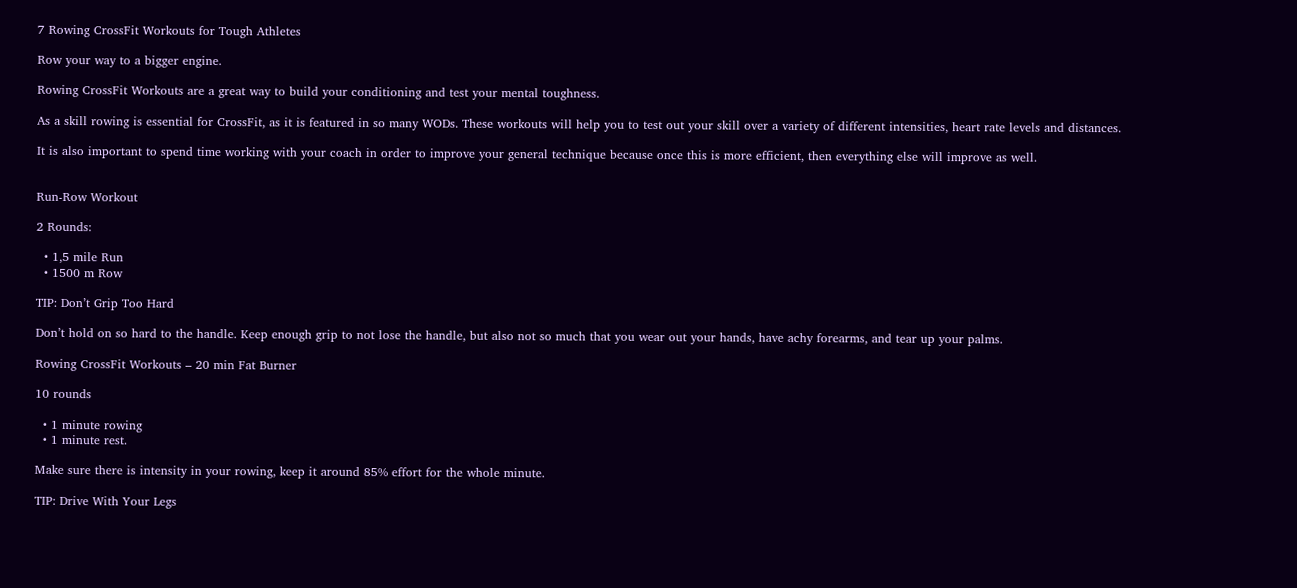7 Rowing CrossFit Workouts for Tough Athletes

Row your way to a bigger engine.

Rowing CrossFit Workouts are a great way to build your conditioning and test your mental toughness.

As a skill rowing is essential for CrossFit, as it is featured in so many WODs. These workouts will help you to test out your skill over a variety of different intensities, heart rate levels and distances.

It is also important to spend time working with your coach in order to improve your general technique because once this is more efficient, then everything else will improve as well.


Run-Row Workout

2 Rounds:

  • 1,5 mile Run
  • 1500 m Row

TIP: Don’t Grip Too Hard

Don’t hold on so hard to the handle. Keep enough grip to not lose the handle, but also not so much that you wear out your hands, have achy forearms, and tear up your palms.

Rowing CrossFit Workouts – 20 min Fat Burner

10 rounds

  • 1 minute rowing
  • 1 minute rest.

Make sure there is intensity in your rowing, keep it around 85% effort for the whole minute.

TIP: Drive With Your Legs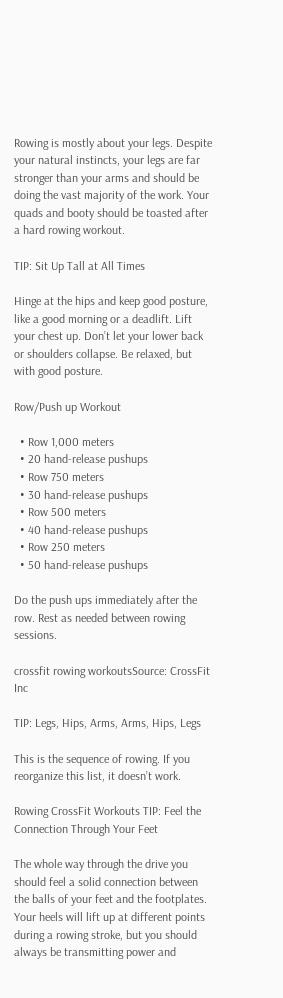Rowing is mostly about your legs. Despite your natural instincts, your legs are far stronger than your arms and should be doing the vast majority of the work. Your quads and booty should be toasted after a hard rowing workout.

TIP: Sit Up Tall at All Times

Hinge at the hips and keep good posture, like a good morning or a deadlift. Lift your chest up. Don’t let your lower back or shoulders collapse. Be relaxed, but with good posture.

Row/Push up Workout

  • Row 1,000 meters
  • 20 hand-release pushups
  • Row 750 meters
  • 30 hand-release pushups
  • Row 500 meters
  • 40 hand-release pushups
  • Row 250 meters
  • 50 hand-release pushups

Do the push ups immediately after the row. Rest as needed between rowing sessions.

crossfit rowing workoutsSource: CrossFit Inc

TIP: Legs, Hips, Arms, Arms, Hips, Legs

This is the sequence of rowing. If you reorganize this list, it doesn’t work.

Rowing CrossFit Workouts TIP: Feel the Connection Through Your Feet

The whole way through the drive you should feel a solid connection between the balls of your feet and the footplates. Your heels will lift up at different points during a rowing stroke, but you should always be transmitting power and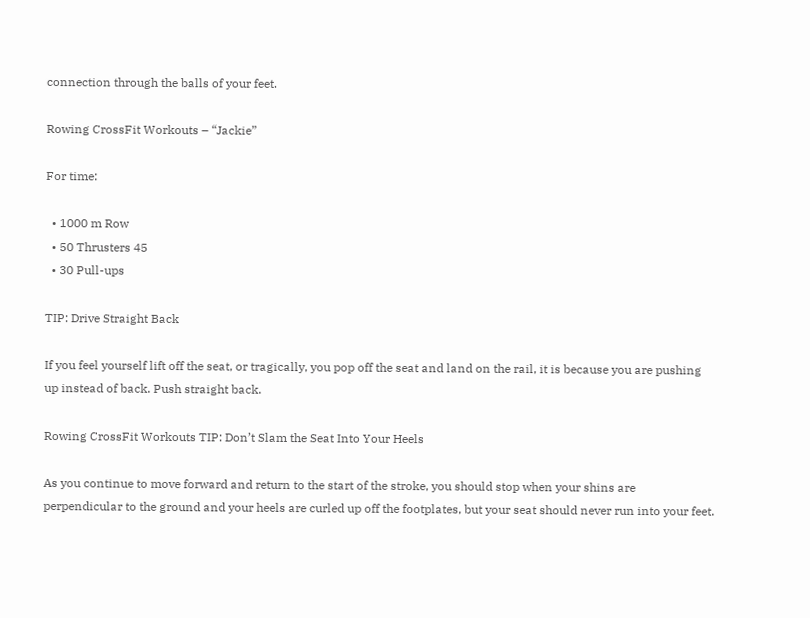connection through the balls of your feet.

Rowing CrossFit Workouts – “Jackie”

For time:

  • 1000 m Row
  • 50 Thrusters 45
  • 30 Pull-ups

TIP: Drive Straight Back

If you feel yourself lift off the seat, or tragically, you pop off the seat and land on the rail, it is because you are pushing up instead of back. Push straight back.

Rowing CrossFit Workouts TIP: Don’t Slam the Seat Into Your Heels

As you continue to move forward and return to the start of the stroke, you should stop when your shins are perpendicular to the ground and your heels are curled up off the footplates, but your seat should never run into your feet.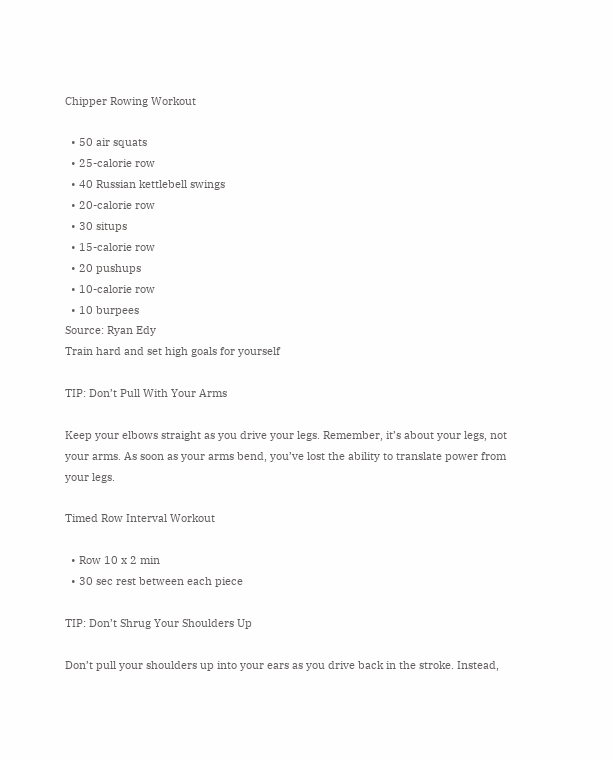Chipper Rowing Workout

  • 50 air squats
  • 25-calorie row
  • 40 Russian kettlebell swings
  • 20-calorie row
  • 30 situps
  • 15-calorie row
  • 20 pushups
  • 10-calorie row
  • 10 burpees
Source: Ryan Edy
Train hard and set high goals for yourself

TIP: Don’t Pull With Your Arms

Keep your elbows straight as you drive your legs. Remember, it’s about your legs, not your arms. As soon as your arms bend, you’ve lost the ability to translate power from your legs.

Timed Row Interval Workout

  • Row 10 x 2 min
  • 30 sec rest between each piece

TIP: Don’t Shrug Your Shoulders Up

Don’t pull your shoulders up into your ears as you drive back in the stroke. Instead,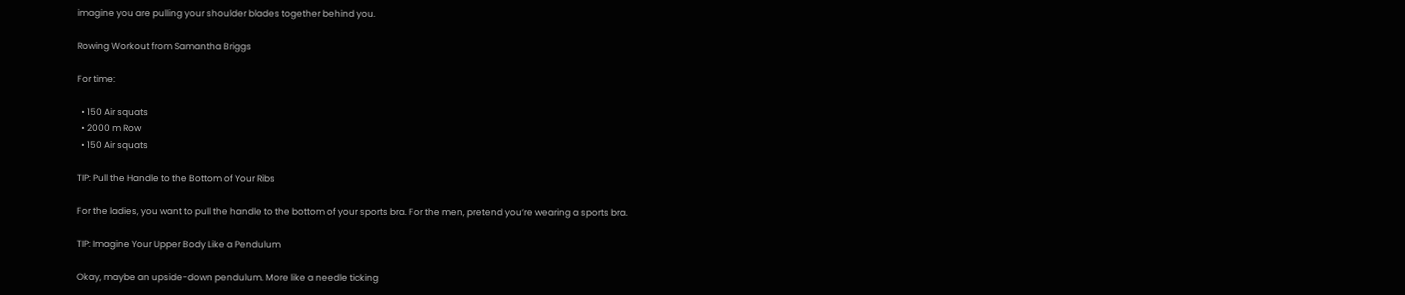imagine you are pulling your shoulder blades together behind you.

Rowing Workout from Samantha Briggs

For time:

  • 150 Air squats
  • 2000 m Row
  • 150 Air squats

TIP: Pull the Handle to the Bottom of Your Ribs

For the ladies, you want to pull the handle to the bottom of your sports bra. For the men, pretend you’re wearing a sports bra.

TIP: Imagine Your Upper Body Like a Pendulum

Okay, maybe an upside-down pendulum. More like a needle ticking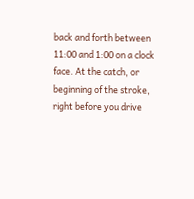back and forth between 11:00 and 1:00 on a clock face. At the catch, or beginning of the stroke, right before you drive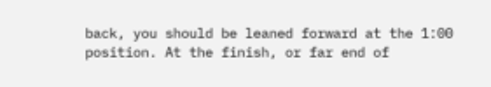back, you should be leaned forward at the 1:00 position. At the finish, or far end of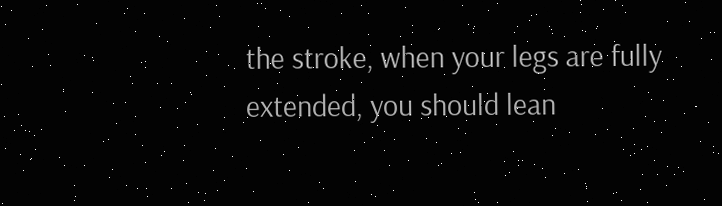the stroke, when your legs are fully extended, you should lean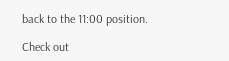back to the 11:00 position.

Check out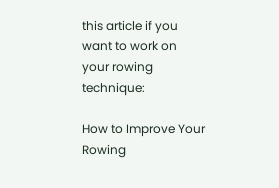this article if you want to work on your rowing technique:

How to Improve Your Rowing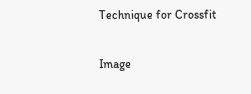Technique for Crossfit

Image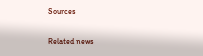Sources

Related news